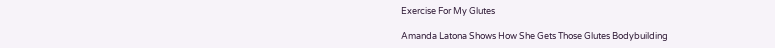Exercise For My Glutes

Amanda Latona Shows How She Gets Those Glutes Bodybuilding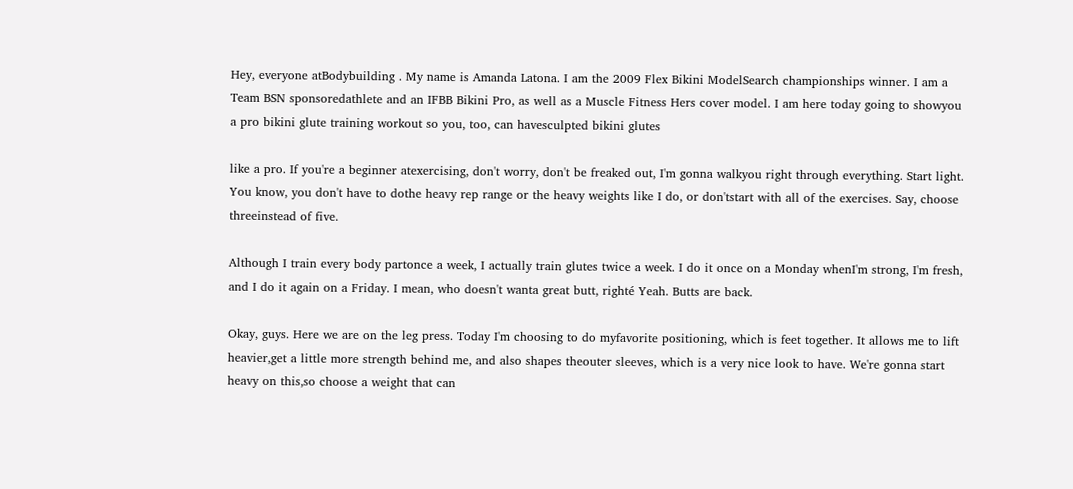Hey, everyone atBodybuilding . My name is Amanda Latona. I am the 2009 Flex Bikini ModelSearch championships winner. I am a Team BSN sponsoredathlete and an IFBB Bikini Pro, as well as a Muscle Fitness Hers cover model. I am here today going to showyou a pro bikini glute training workout so you, too, can havesculpted bikini glutes

like a pro. If you're a beginner atexercising, don't worry, don't be freaked out, I'm gonna walkyou right through everything. Start light. You know, you don't have to dothe heavy rep range or the heavy weights like I do, or don'tstart with all of the exercises. Say, choose threeinstead of five.

Although I train every body partonce a week, I actually train glutes twice a week. I do it once on a Monday whenI'm strong, I'm fresh, and I do it again on a Friday. I mean, who doesn't wanta great butt, righté Yeah. Butts are back.

Okay, guys. Here we are on the leg press. Today I'm choosing to do myfavorite positioning, which is feet together. It allows me to lift heavier,get a little more strength behind me, and also shapes theouter sleeves, which is a very nice look to have. We're gonna start heavy on this,so choose a weight that can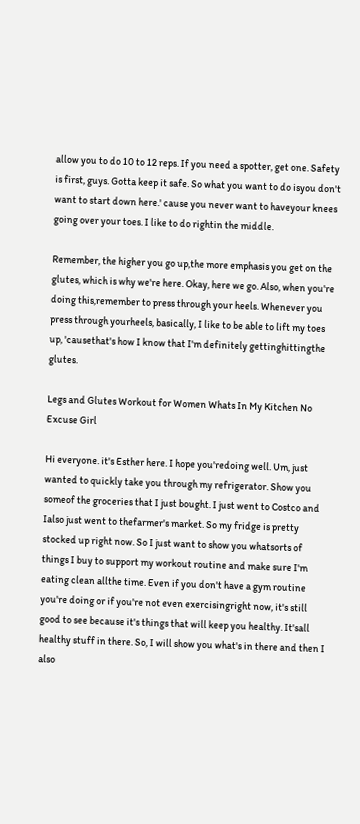allow you to do 10 to 12 reps. If you need a spotter, get one. Safety is first, guys. Gotta keep it safe. So what you want to do isyou don't want to start down here.' cause you never want to haveyour knees going over your toes. I like to do rightin the middle.

Remember, the higher you go up,the more emphasis you get on the glutes, which is why we're here. Okay, here we go. Also, when you're doing this,remember to press through your heels. Whenever you press through yourheels, basically, I like to be able to lift my toes up, 'causethat's how I know that I'm definitely gettinghittingthe glutes.

Legs and Glutes Workout for Women Whats In My Kitchen No Excuse Girl

Hi everyone. it's Esther here. I hope you'redoing well. Um, just wanted to quickly take you through my refrigerator. Show you someof the groceries that I just bought. I just went to Costco and Ialso just went to thefarmer's market. So my fridge is pretty stocked up right now. So I just want to show you whatsorts of things I buy to support my workout routine and make sure I'm eating clean allthe time. Even if you don't have a gym routine you're doing or if you're not even exercisingright now, it's still good to see because it's things that will keep you healthy. It'sall healthy stuff in there. So, I will show you what's in there and then I also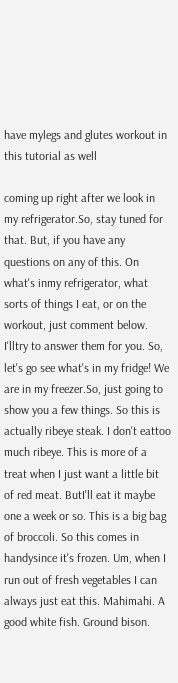have mylegs and glutes workout in this tutorial as well

coming up right after we look in my refrigerator.So, stay tuned for that. But, if you have any questions on any of this. On what's inmy refrigerator, what sorts of things I eat, or on the workout, just comment below. I'lltry to answer them for you. So, let's go see what's in my fridge! We are in my freezer.So, just going to show you a few things. So this is actually ribeye steak. I don't eattoo much ribeye. This is more of a treat when I just want a little bit of red meat. ButI'll eat it maybe one a week or so. This is a big bag of broccoli. So this comes in handysince it's frozen. Um, when I run out of fresh vegetables I can always just eat this. Mahimahi. A good white fish. Ground bison.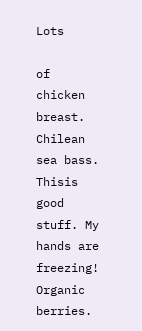Lots

of chicken breast. Chilean sea bass. Thisis good stuff. My hands are freezing! Organic berries.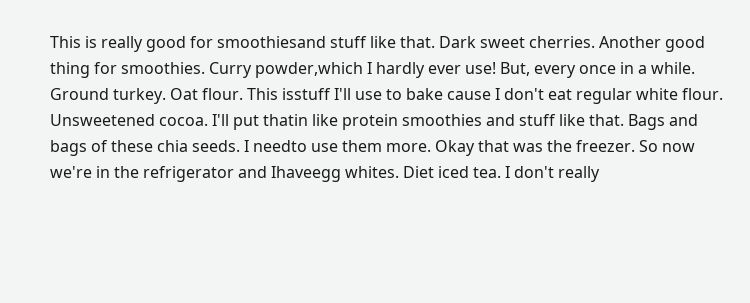This is really good for smoothiesand stuff like that. Dark sweet cherries. Another good thing for smoothies. Curry powder,which I hardly ever use! But, every once in a while. Ground turkey. Oat flour. This isstuff I'll use to bake cause I don't eat regular white flour. Unsweetened cocoa. I'll put thatin like protein smoothies and stuff like that. Bags and bags of these chia seeds. I needto use them more. Okay that was the freezer. So now we're in the refrigerator and Ihaveegg whites. Diet iced tea. I don't really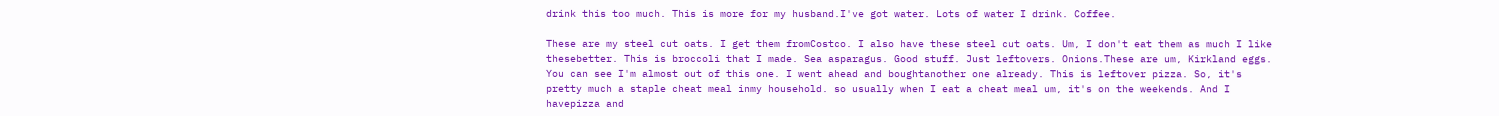drink this too much. This is more for my husband.I've got water. Lots of water I drink. Coffee.

These are my steel cut oats. I get them fromCostco. I also have these steel cut oats. Um, I don't eat them as much I like thesebetter. This is broccoli that I made. Sea asparagus. Good stuff. Just leftovers. Onions.These are um, Kirkland eggs. You can see I'm almost out of this one. I went ahead and boughtanother one already. This is leftover pizza. So, it's pretty much a staple cheat meal inmy household. so usually when I eat a cheat meal um, it's on the weekends. And I havepizza and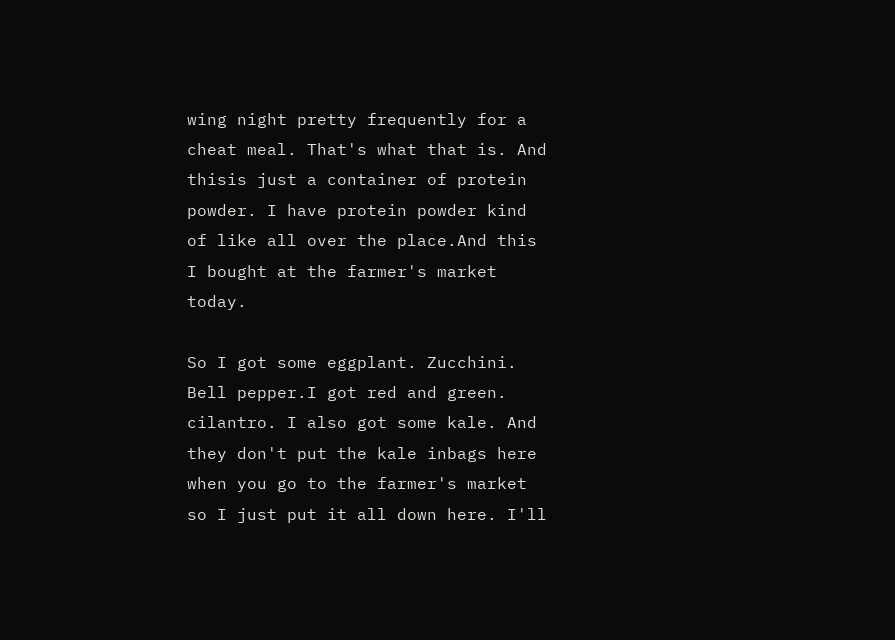wing night pretty frequently for a cheat meal. That's what that is. And thisis just a container of protein powder. I have protein powder kind of like all over the place.And this I bought at the farmer's market today.

So I got some eggplant. Zucchini. Bell pepper.I got red and green. cilantro. I also got some kale. And they don't put the kale inbags here when you go to the farmer's market so I just put it all down here. I'll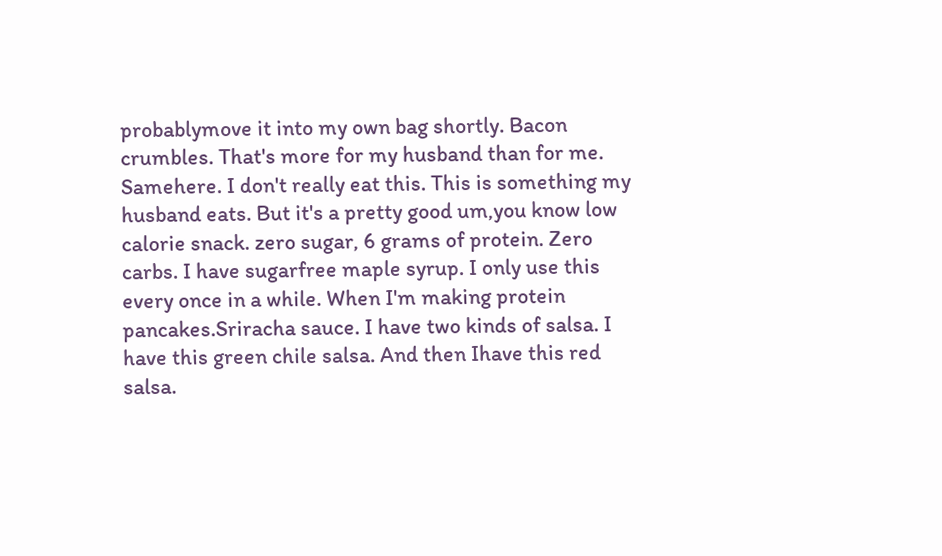probablymove it into my own bag shortly. Bacon crumbles. That's more for my husband than for me. Samehere. I don't really eat this. This is something my husband eats. But it's a pretty good um,you know low calorie snack. zero sugar, 6 grams of protein. Zero carbs. I have sugarfree maple syrup. I only use this every once in a while. When I'm making protein pancakes.Sriracha sauce. I have two kinds of salsa. I have this green chile salsa. And then Ihave this red salsa.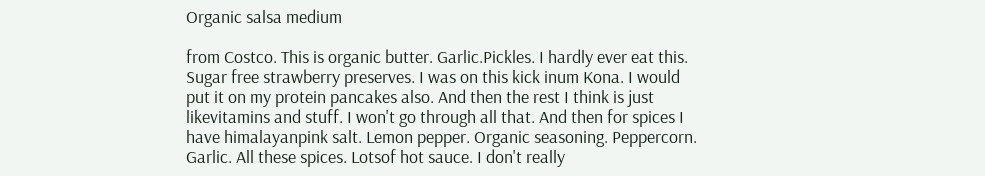Organic salsa medium

from Costco. This is organic butter. Garlic.Pickles. I hardly ever eat this. Sugar free strawberry preserves. I was on this kick inum Kona. I would put it on my protein pancakes also. And then the rest I think is just likevitamins and stuff. I won't go through all that. And then for spices I have himalayanpink salt. Lemon pepper. Organic seasoning. Peppercorn. Garlic. All these spices. Lotsof hot sauce. I don't really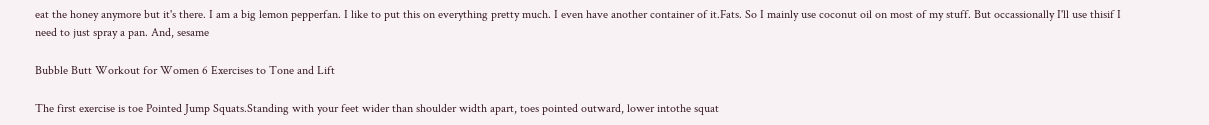eat the honey anymore but it's there. I am a big lemon pepperfan. I like to put this on everything pretty much. I even have another container of it.Fats. So I mainly use coconut oil on most of my stuff. But occassionally I'll use thisif I need to just spray a pan. And, sesame

Bubble Butt Workout for Women 6 Exercises to Tone and Lift

The first exercise is toe Pointed Jump Squats.Standing with your feet wider than shoulder width apart, toes pointed outward, lower intothe squat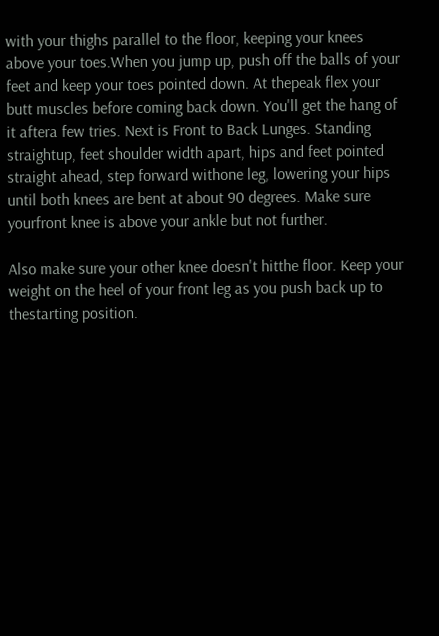with your thighs parallel to the floor, keeping your knees above your toes.When you jump up, push off the balls of your feet and keep your toes pointed down. At thepeak flex your butt muscles before coming back down. You'll get the hang of it aftera few tries. Next is Front to Back Lunges. Standing straightup, feet shoulder width apart, hips and feet pointed straight ahead, step forward withone leg, lowering your hips until both knees are bent at about 90 degrees. Make sure yourfront knee is above your ankle but not further.

Also make sure your other knee doesn't hitthe floor. Keep your weight on the heel of your front leg as you push back up to thestarting position.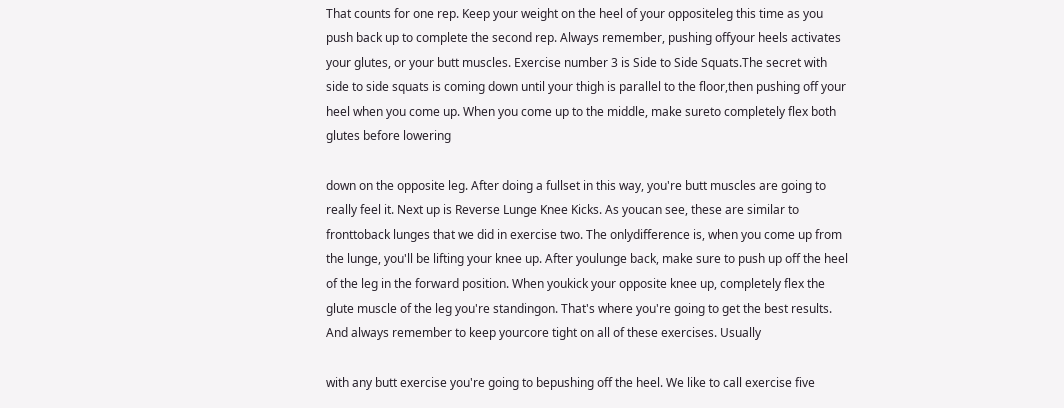That counts for one rep. Keep your weight on the heel of your oppositeleg this time as you push back up to complete the second rep. Always remember, pushing offyour heels activates your glutes, or your butt muscles. Exercise number 3 is Side to Side Squats.The secret with side to side squats is coming down until your thigh is parallel to the floor,then pushing off your heel when you come up. When you come up to the middle, make sureto completely flex both glutes before lowering

down on the opposite leg. After doing a fullset in this way, you're butt muscles are going to really feel it. Next up is Reverse Lunge Knee Kicks. As youcan see, these are similar to fronttoback lunges that we did in exercise two. The onlydifference is, when you come up from the lunge, you'll be lifting your knee up. After youlunge back, make sure to push up off the heel of the leg in the forward position. When youkick your opposite knee up, completely flex the glute muscle of the leg you're standingon. That's where you're going to get the best results. And always remember to keep yourcore tight on all of these exercises. Usually

with any butt exercise you're going to bepushing off the heel. We like to call exercise five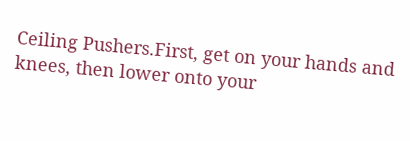Ceiling Pushers.First, get on your hands and knees, then lower onto your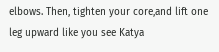elbows. Then, tighten your core,and lift one leg upward like you see Katya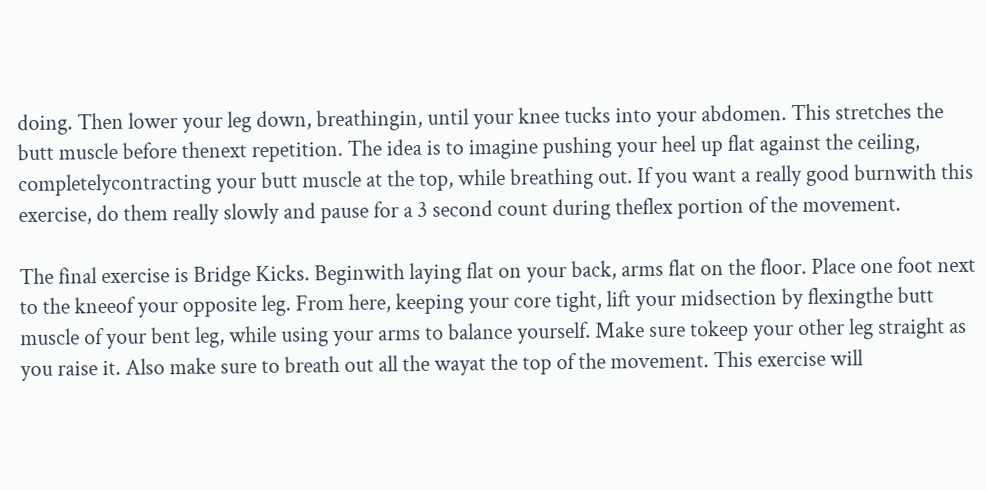doing. Then lower your leg down, breathingin, until your knee tucks into your abdomen. This stretches the butt muscle before thenext repetition. The idea is to imagine pushing your heel up flat against the ceiling, completelycontracting your butt muscle at the top, while breathing out. If you want a really good burnwith this exercise, do them really slowly and pause for a 3 second count during theflex portion of the movement.

The final exercise is Bridge Kicks. Beginwith laying flat on your back, arms flat on the floor. Place one foot next to the kneeof your opposite leg. From here, keeping your core tight, lift your midsection by flexingthe butt muscle of your bent leg, while using your arms to balance yourself. Make sure tokeep your other leg straight as you raise it. Also make sure to breath out all the wayat the top of the movement. This exercise will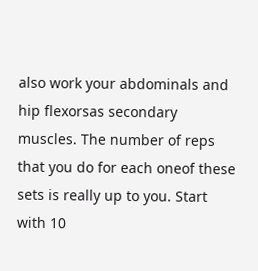also work your abdominals and hip flexorsas secondary muscles. The number of reps that you do for each oneof these sets is really up to you. Start with 10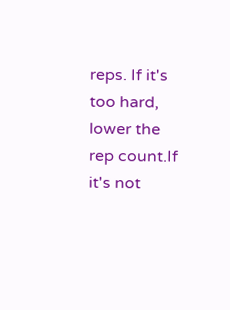reps. If it's too hard, lower the rep count.If it's not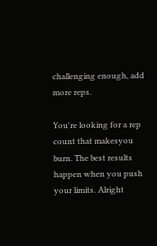challenging enough, add more reps.

You're looking for a rep count that makesyou burn. The best results happen when you push your limits. Alright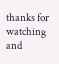thanks for watching and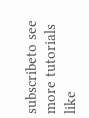subscribeto see more tutorials like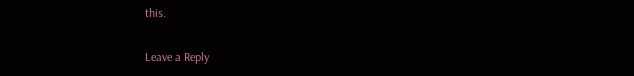this.

Leave a Reply